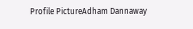Profile PictureAdham Dannaway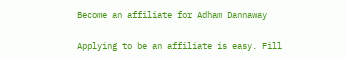Become an affiliate for Adham Dannaway

Applying to be an affiliate is easy. Fill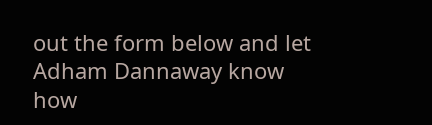out the form below and let Adham Dannaway know how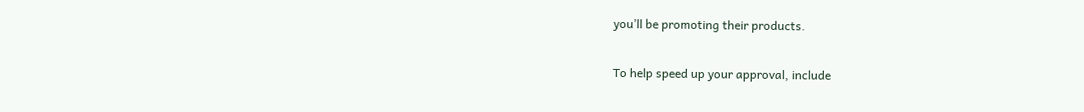you’ll be promoting their products.

To help speed up your approval, include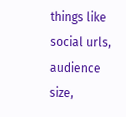things like social urls, audience size,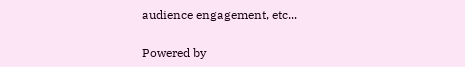audience engagement, etc...

Powered by